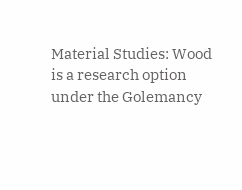Material Studies: Wood is a research option under the Golemancy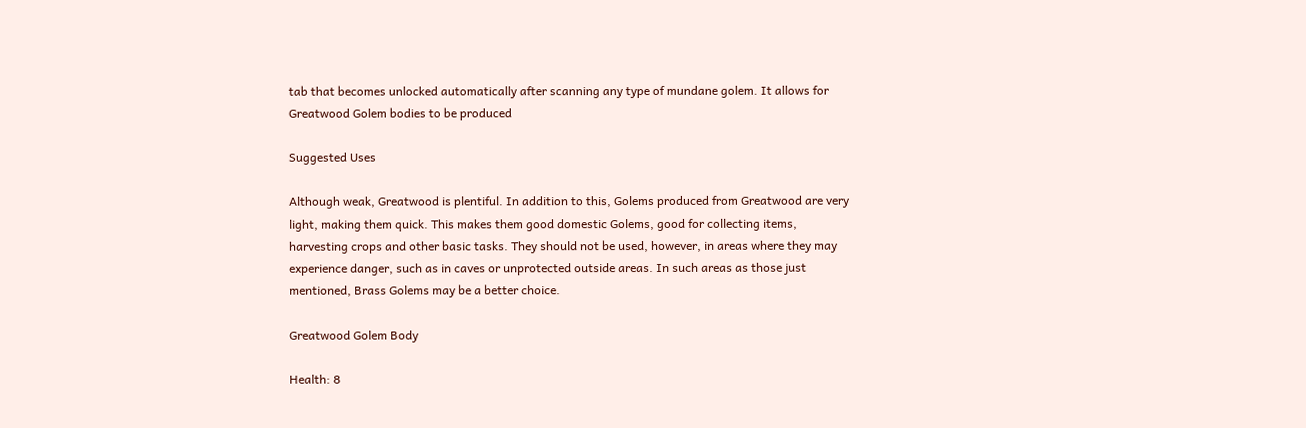tab that becomes unlocked automatically after scanning any type of mundane golem. It allows for Greatwood Golem bodies to be produced

Suggested Uses

Although weak, Greatwood is plentiful. In addition to this, Golems produced from Greatwood are very light, making them quick. This makes them good domestic Golems, good for collecting items, harvesting crops and other basic tasks. They should not be used, however, in areas where they may experience danger, such as in caves or unprotected outside areas. In such areas as those just mentioned, Brass Golems may be a better choice.

Greatwood Golem Body

Health: 8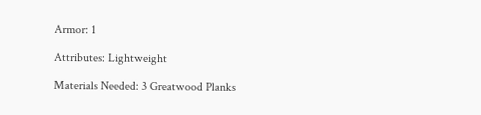Armor: 1

Attributes: Lightweight

Materials Needed: 3 Greatwood Planks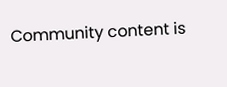Community content is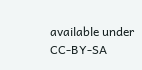available under CC-BY-SA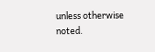unless otherwise noted.